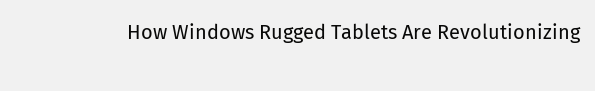How Windows Rugged Tablets Are Revolutionizing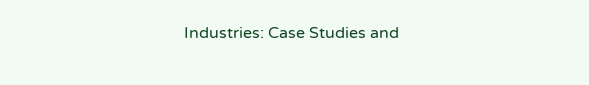Industries: Case Studies and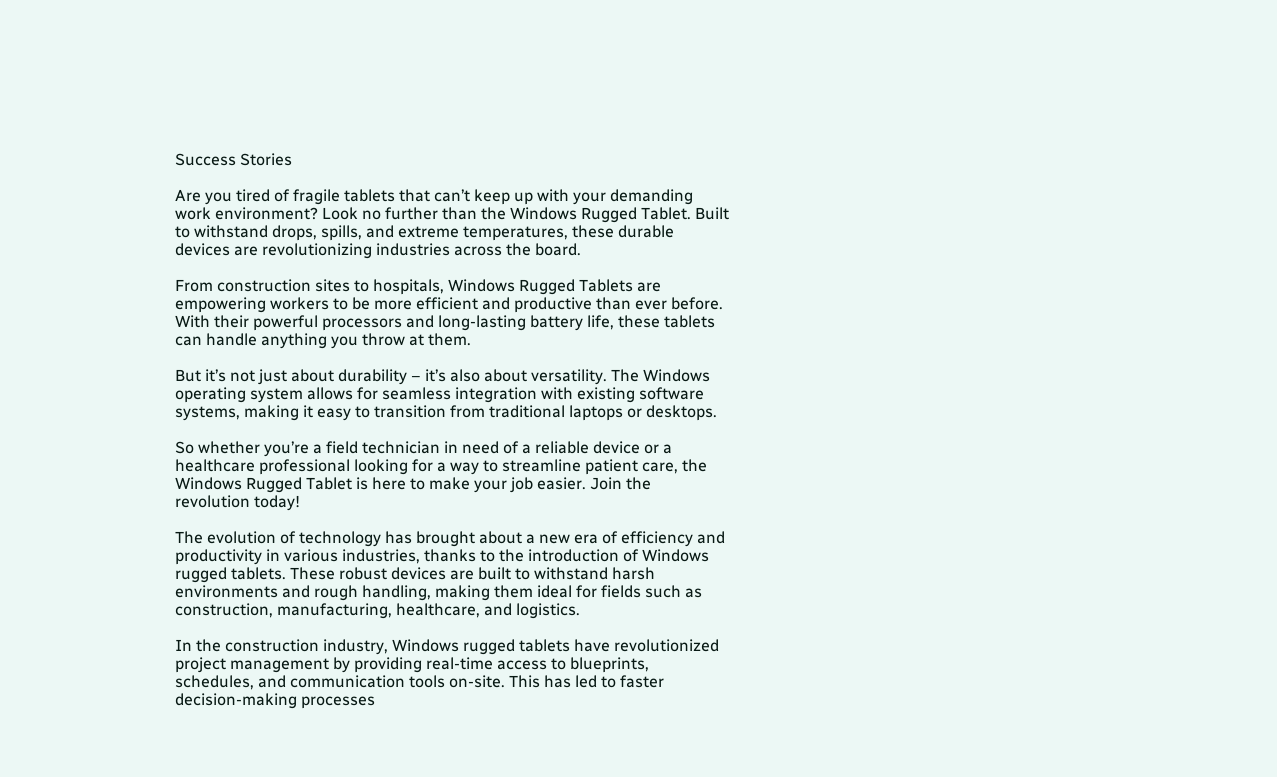Success Stories

Are you tired of fragile tablets that can’t keep up with your demanding work environment? Look no further than the Windows Rugged Tablet. Built to withstand drops, spills, and extreme temperatures, these durable devices are revolutionizing industries across the board.

From construction sites to hospitals, Windows Rugged Tablets are empowering workers to be more efficient and productive than ever before. With their powerful processors and long-lasting battery life, these tablets can handle anything you throw at them.

But it’s not just about durability – it’s also about versatility. The Windows operating system allows for seamless integration with existing software systems, making it easy to transition from traditional laptops or desktops.

So whether you’re a field technician in need of a reliable device or a healthcare professional looking for a way to streamline patient care, the Windows Rugged Tablet is here to make your job easier. Join the revolution today!

The evolution of technology has brought about a new era of efficiency and productivity in various industries, thanks to the introduction of Windows rugged tablets. These robust devices are built to withstand harsh environments and rough handling, making them ideal for fields such as construction, manufacturing, healthcare, and logistics.

In the construction industry, Windows rugged tablets have revolutionized project management by providing real-time access to blueprints, schedules, and communication tools on-site. This has led to faster decision-making processes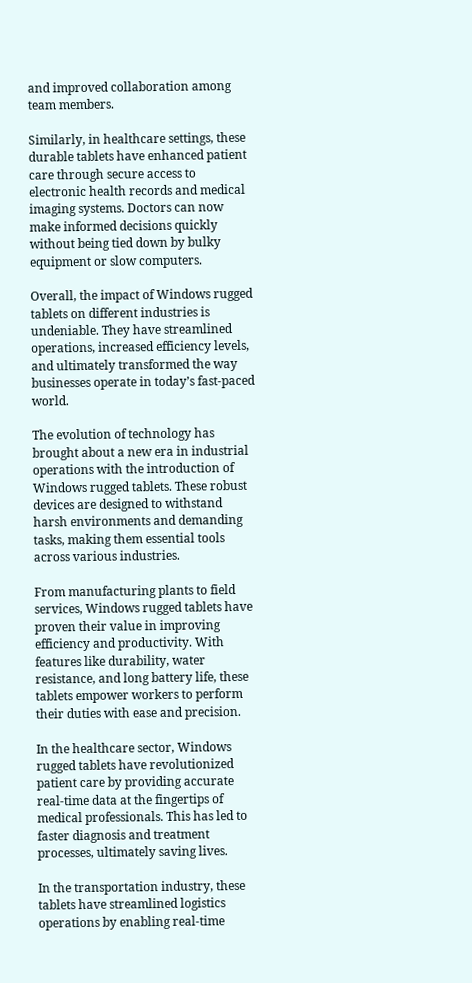and improved collaboration among team members.

Similarly, in healthcare settings, these durable tablets have enhanced patient care through secure access to electronic health records and medical imaging systems. Doctors can now make informed decisions quickly without being tied down by bulky equipment or slow computers.

Overall, the impact of Windows rugged tablets on different industries is undeniable. They have streamlined operations, increased efficiency levels, and ultimately transformed the way businesses operate in today’s fast-paced world.

The evolution of technology has brought about a new era in industrial operations with the introduction of Windows rugged tablets. These robust devices are designed to withstand harsh environments and demanding tasks, making them essential tools across various industries.

From manufacturing plants to field services, Windows rugged tablets have proven their value in improving efficiency and productivity. With features like durability, water resistance, and long battery life, these tablets empower workers to perform their duties with ease and precision.

In the healthcare sector, Windows rugged tablets have revolutionized patient care by providing accurate real-time data at the fingertips of medical professionals. This has led to faster diagnosis and treatment processes, ultimately saving lives.

In the transportation industry, these tablets have streamlined logistics operations by enabling real-time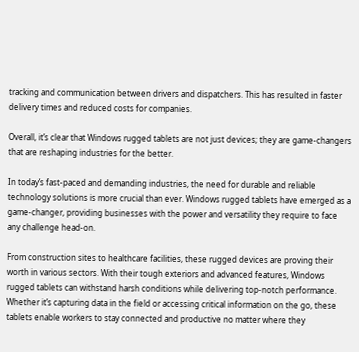tracking and communication between drivers and dispatchers. This has resulted in faster delivery times and reduced costs for companies.

Overall, it’s clear that Windows rugged tablets are not just devices; they are game-changers that are reshaping industries for the better.

In today’s fast-paced and demanding industries, the need for durable and reliable technology solutions is more crucial than ever. Windows rugged tablets have emerged as a game-changer, providing businesses with the power and versatility they require to face any challenge head-on.

From construction sites to healthcare facilities, these rugged devices are proving their worth in various sectors. With their tough exteriors and advanced features, Windows rugged tablets can withstand harsh conditions while delivering top-notch performance. Whether it’s capturing data in the field or accessing critical information on the go, these tablets enable workers to stay connected and productive no matter where they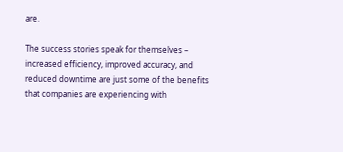are.

The success stories speak for themselves – increased efficiency, improved accuracy, and reduced downtime are just some of the benefits that companies are experiencing with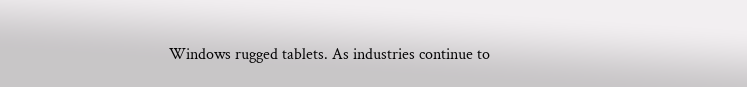Windows rugged tablets. As industries continue to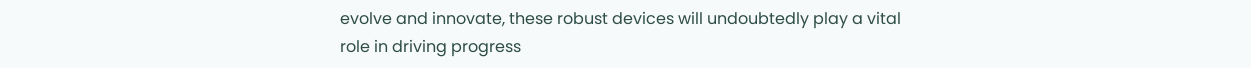evolve and innovate, these robust devices will undoubtedly play a vital role in driving progress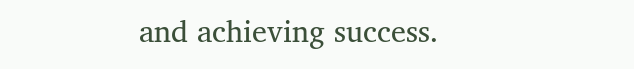and achieving success.